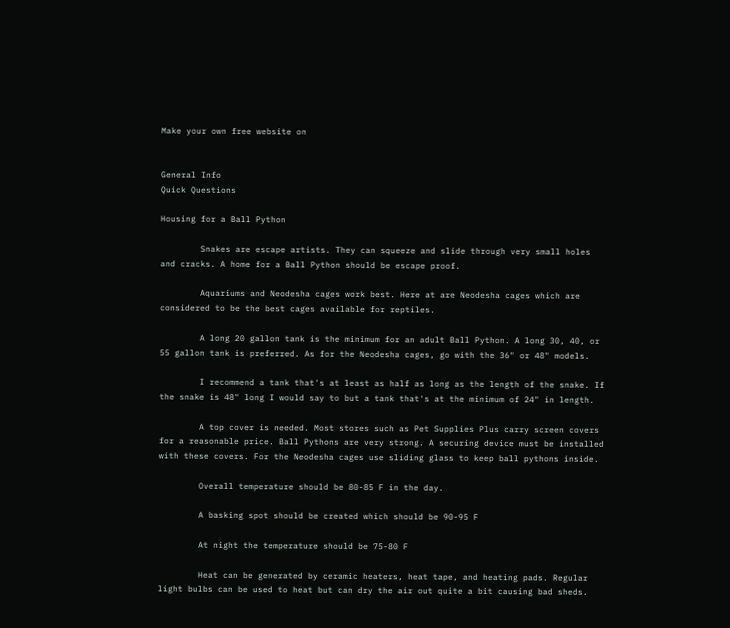Make your own free website on


General Info
Quick Questions

Housing for a Ball Python

        Snakes are escape artists. They can squeeze and slide through very small holes and cracks. A home for a Ball Python should be escape proof.

        Aquariums and Neodesha cages work best. Here at are Neodesha cages which are considered to be the best cages available for reptiles.

        A long 20 gallon tank is the minimum for an adult Ball Python. A long 30, 40, or 55 gallon tank is preferred. As for the Neodesha cages, go with the 36" or 48" models.

        I recommend a tank that's at least as half as long as the length of the snake. If the snake is 48" long I would say to but a tank that's at the minimum of 24" in length.

        A top cover is needed. Most stores such as Pet Supplies Plus carry screen covers for a reasonable price. Ball Pythons are very strong. A securing device must be installed with these covers. For the Neodesha cages use sliding glass to keep ball pythons inside.

        Overall temperature should be 80-85 F in the day.

        A basking spot should be created which should be 90-95 F

        At night the temperature should be 75-80 F

        Heat can be generated by ceramic heaters, heat tape, and heating pads. Regular light bulbs can be used to heat but can dry the air out quite a bit causing bad sheds.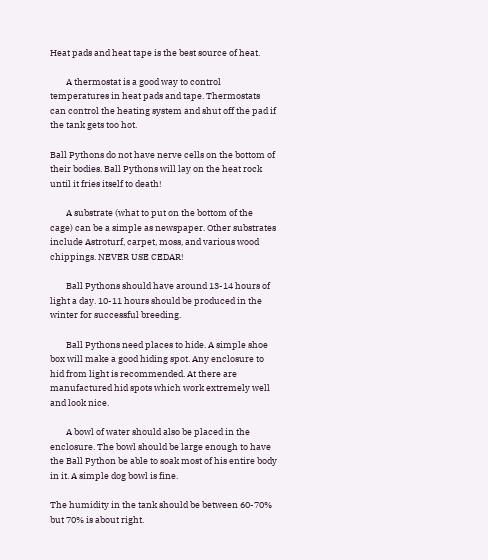Heat pads and heat tape is the best source of heat.

        A thermostat is a good way to control temperatures in heat pads and tape. Thermostats can control the heating system and shut off the pad if the tank gets too hot.

Ball Pythons do not have nerve cells on the bottom of their bodies. Ball Pythons will lay on the heat rock until it fries itself to death!

        A substrate (what to put on the bottom of the cage) can be a simple as newspaper. Other substrates include Astroturf, carpet, moss, and various wood chippings. NEVER USE CEDAR!

        Ball Pythons should have around 13-14 hours of light a day. 10-11 hours should be produced in the winter for successful breeding.

        Ball Pythons need places to hide. A simple shoe box will make a good hiding spot. Any enclosure to hid from light is recommended. At there are manufactured hid spots which work extremely well and look nice.

        A bowl of water should also be placed in the enclosure. The bowl should be large enough to have the Ball Python be able to soak most of his entire body in it. A simple dog bowl is fine.

The humidity in the tank should be between 60-70% but 70% is about right.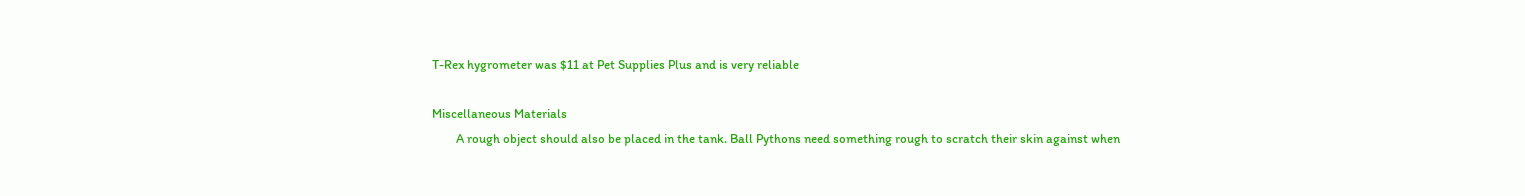T-Rex hygrometer was $11 at Pet Supplies Plus and is very reliable

Miscellaneous Materials
        A rough object should also be placed in the tank. Ball Pythons need something rough to scratch their skin against when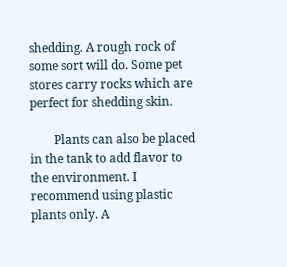shedding. A rough rock of some sort will do. Some pet stores carry rocks which are perfect for shedding skin.

        Plants can also be placed in the tank to add flavor to the environment. I recommend using plastic plants only. A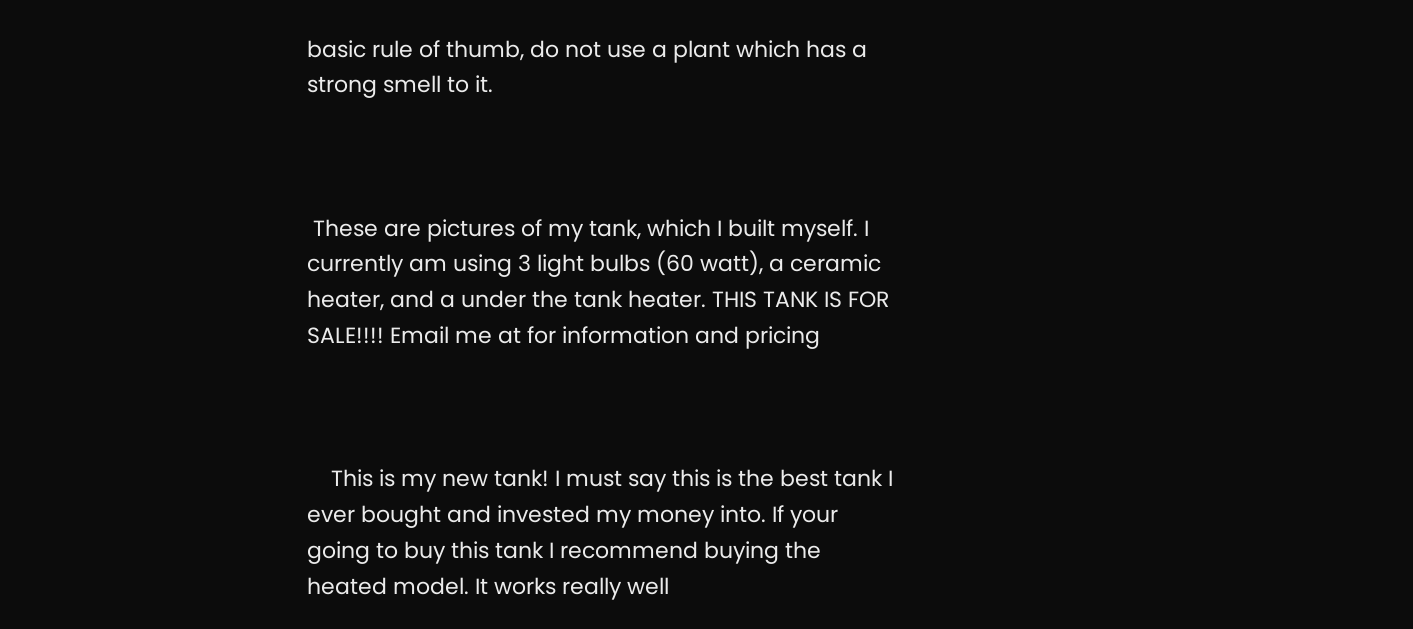basic rule of thumb, do not use a plant which has a strong smell to it.



 These are pictures of my tank, which I built myself. I currently am using 3 light bulbs (60 watt), a ceramic heater, and a under the tank heater. THIS TANK IS FOR SALE!!!! Email me at for information and pricing



    This is my new tank! I must say this is the best tank I ever bought and invested my money into. If your going to buy this tank I recommend buying the heated model. It works really well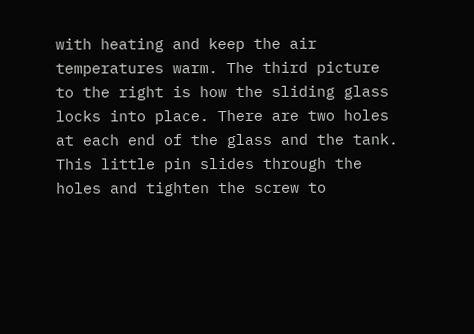with heating and keep the air temperatures warm. The third picture to the right is how the sliding glass locks into place. There are two holes at each end of the glass and the tank. This little pin slides through the holes and tighten the screw to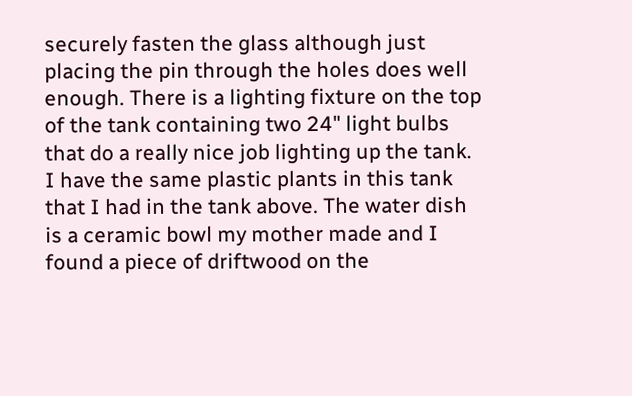securely fasten the glass although just placing the pin through the holes does well enough. There is a lighting fixture on the top of the tank containing two 24" light bulbs that do a really nice job lighting up the tank. I have the same plastic plants in this tank that I had in the tank above. The water dish is a ceramic bowl my mother made and I found a piece of driftwood on the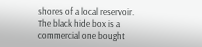shores of a local reservoir. The black hide box is a commercial one bought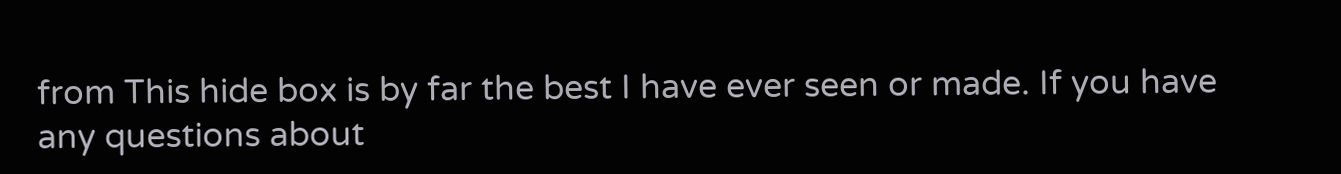from This hide box is by far the best I have ever seen or made. If you have any questions about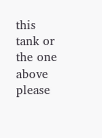this tank or the one above please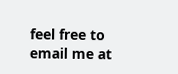feel free to email me at